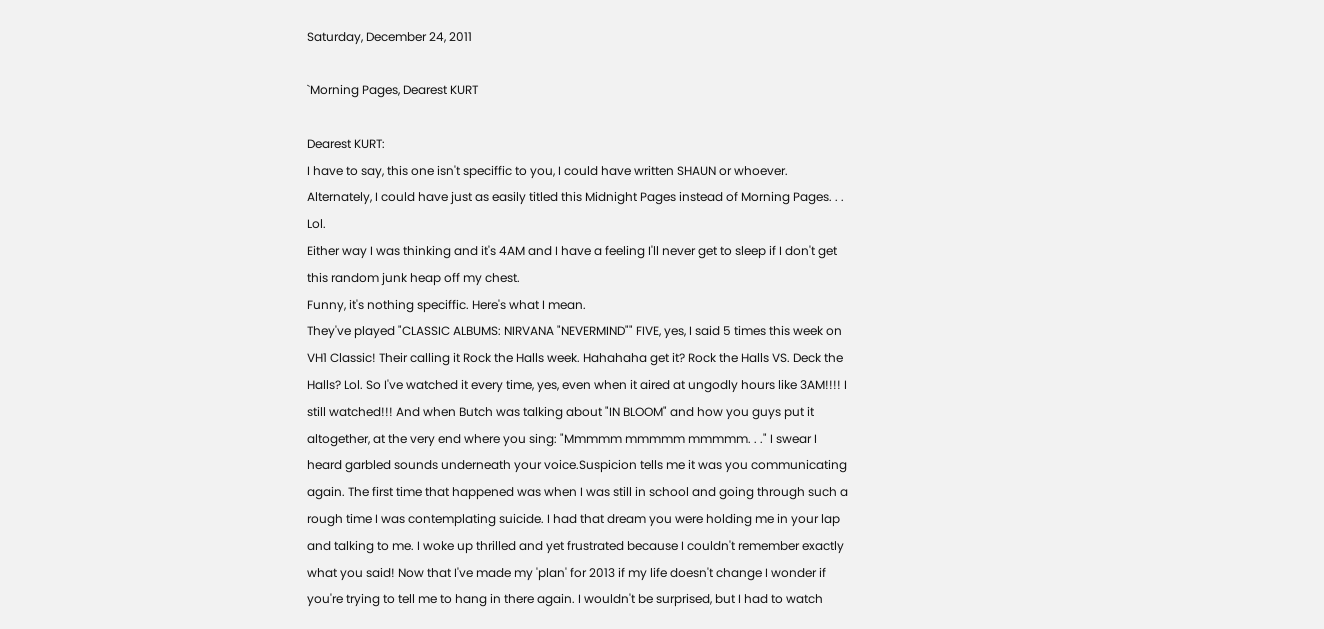Saturday, December 24, 2011

`Morning Pages, Dearest KURT

Dearest KURT:
I have to say, this one isn't speciffic to you, I could have written SHAUN or whoever. Alternately, I could have just as easily titled this Midnight Pages instead of Morning Pages. . . Lol.
Either way I was thinking and it's 4AM and I have a feeling I'll never get to sleep if I don't get this random junk heap off my chest.
Funny, it's nothing speciffic. Here's what I mean.
They've played "CLASSIC ALBUMS: NIRVANA "NEVERMIND"" FIVE, yes, I said 5 times this week on VH1 Classic! Their calling it Rock the Halls week. Hahahaha get it? Rock the Halls VS. Deck the Halls? Lol. So I've watched it every time, yes, even when it aired at ungodly hours like 3AM!!!! I still watched!!! And when Butch was talking about "IN BLOOM" and how you guys put it altogether, at the very end where you sing: "Mmmmm mmmmm mmmmm. . ." I swear I heard garbled sounds underneath your voice.Suspicion tells me it was you communicating again. The first time that happened was when I was still in school and going through such a rough time I was contemplating suicide. I had that dream you were holding me in your lap and talking to me. I woke up thrilled and yet frustrated because I couldn't remember exactly what you said! Now that I've made my 'plan' for 2013 if my life doesn't change I wonder if you're trying to tell me to hang in there again. I wouldn't be surprised, but I had to watch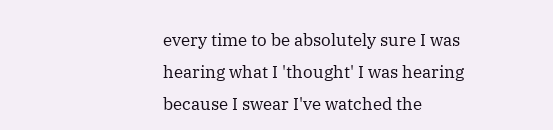every time to be absolutely sure I was hearing what I 'thought' I was hearing because I swear I've watched the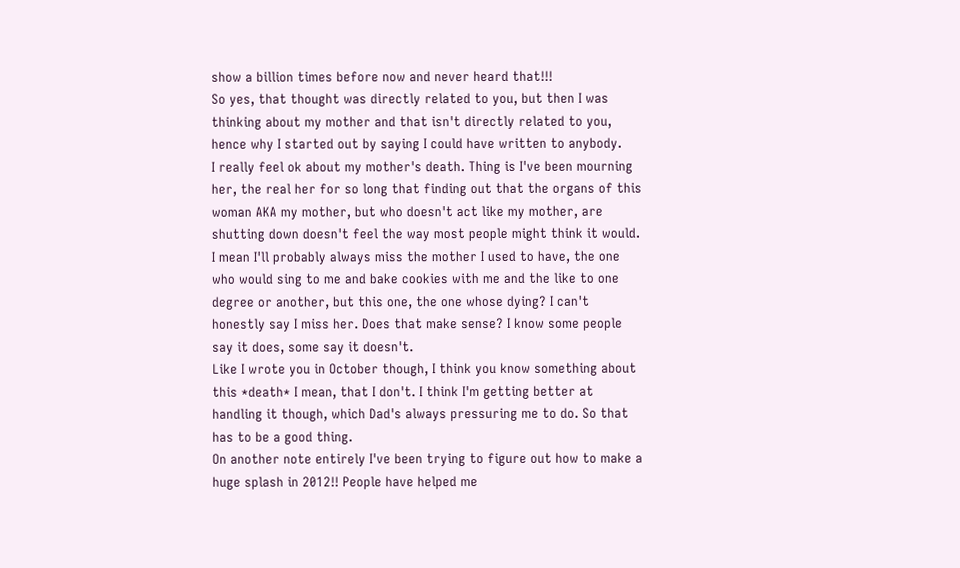show a billion times before now and never heard that!!!
So yes, that thought was directly related to you, but then I was thinking about my mother and that isn't directly related to you, hence why I started out by saying I could have written to anybody.
I really feel ok about my mother's death. Thing is I've been mourning her, the real her for so long that finding out that the organs of this woman AKA my mother, but who doesn't act like my mother, are shutting down doesn't feel the way most people might think it would.
I mean I'll probably always miss the mother I used to have, the one who would sing to me and bake cookies with me and the like to one degree or another, but this one, the one whose dying? I can't honestly say I miss her. Does that make sense? I know some people say it does, some say it doesn't.
Like I wrote you in October though, I think you know something about this *death* I mean, that I don't. I think I'm getting better at handling it though, which Dad's always pressuring me to do. So that has to be a good thing.
On another note entirely I've been trying to figure out how to make a huge splash in 2012!! People have helped me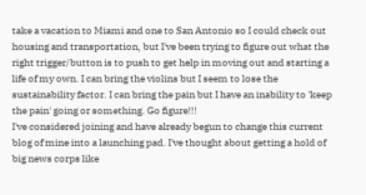take a vacation to Miami and one to San Antonio so I could check out housing and transportation, but I've been trying to figure out what the right trigger/button is to push to get help in moving out and starting a life of my own. I can bring the violins but I seem to lose the sustainability factor. I can bring the pain but I have an inability to 'keep the pain' going or something. Go figure!!!
I've considered joining and have already begun to change this current blog of mine into a launching pad. I've thought about getting a hold of big news corps like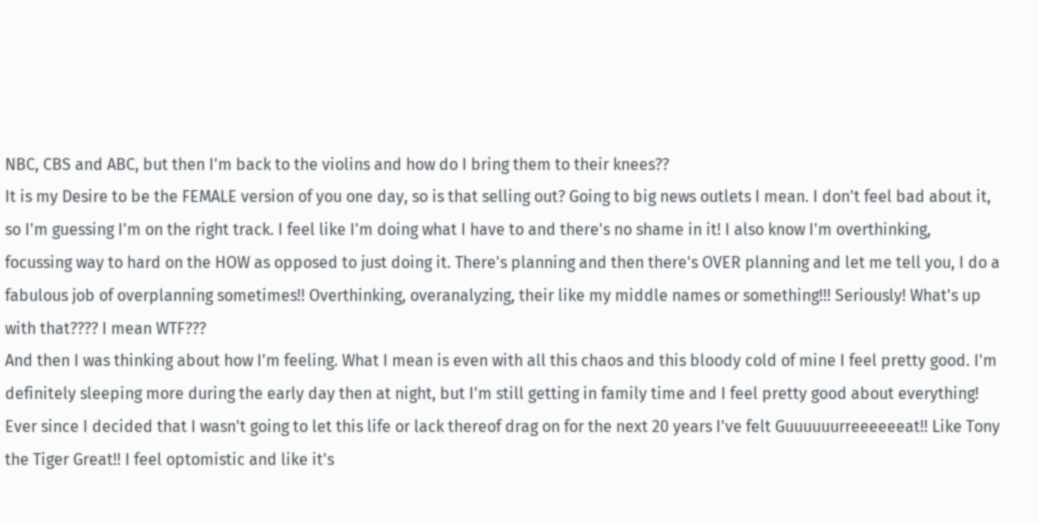NBC, CBS and ABC, but then I'm back to the violins and how do I bring them to their knees??
It is my Desire to be the FEMALE version of you one day, so is that selling out? Going to big news outlets I mean. I don't feel bad about it, so I'm guessing I'm on the right track. I feel like I'm doing what I have to and there's no shame in it! I also know I'm overthinking, focussing way to hard on the HOW as opposed to just doing it. There's planning and then there's OVER planning and let me tell you, I do a fabulous job of overplanning sometimes!! Overthinking, overanalyzing, their like my middle names or something!!! Seriously! What's up with that???? I mean WTF???
And then I was thinking about how I'm feeling. What I mean is even with all this chaos and this bloody cold of mine I feel pretty good. I'm definitely sleeping more during the early day then at night, but I'm still getting in family time and I feel pretty good about everything! Ever since I decided that I wasn't going to let this life or lack thereof drag on for the next 20 years I've felt Guuuuuurreeeeeeat!! Like Tony the Tiger Great!! I feel optomistic and like it's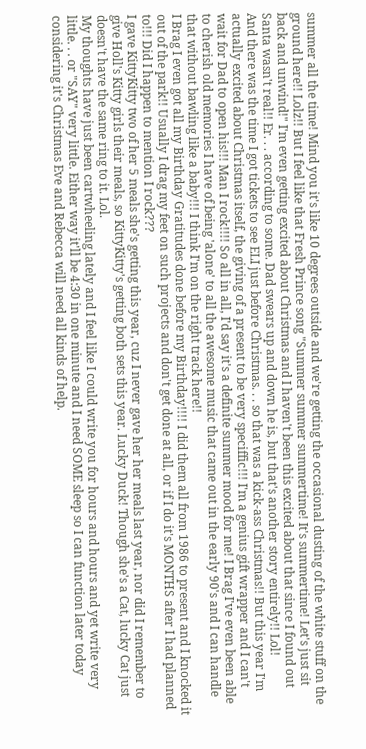summer all the time! Mind you it's like 10 degrees outside and we're getting the occasional dusting of the white stuff on the ground here!! Lolz!! But I feel like that Fresh Prince song "Summer summer summertime! It's summertime! Let's just sit back and unwind!" I'm even getting excited about Christmas and I haven't been this excited about that since I found out Santa wasn't real!! Er. . . according to some. Dad swears up and down he is, but that's another story entirely!! Lol!
And there was the time I got tickets to see ELI just before Christmas. . . so that was a kick-ass Christmas!! But this year I'm actually excited about Christmas itself, the giving of a present to be very speciffic!!! I'm a genius gift wrapper and I can't wait for Dad to open his!!! Man I rock!!!! So all in all, I'd say it's a definite summer mood for me! I Brag I've even been able to cherish old memories I have of being 'alone' to all the awesome music that came out in the early 90's and I can handle that without bawling like a baby!!! I think I'm on the right track here!!
I Brag I even got all my Birthday Gratitudes done before my Birthday!!!! I did them all from 1986 to present and I knocked it out of the park!! Usually I drag my feet on such projects and don't get done at all, or if I do it's MONTHS after I had planned to!!! Did I happen to mention I rock???
I gave KittyKitty two of her 5 meals she's getting this year, cuz I never gave her her meals last year, nor did I remember to give Holl's Kitty girls their meals, so KittyKitty's getting both sets this year. Lucky Duck! Though she's a Cat, lucky Cat just doesn't have the same ring to it. Lol.
My thoughts have just been cartwheeling lately and I feel like I could write you for hours and hours and yet write very little. . . or "SAY" very little. Either way it'll be 4:30 in one minute and I need SOME sleep so I can function later today considering it's Christmas Eve and Rebecca will need all kinds of help.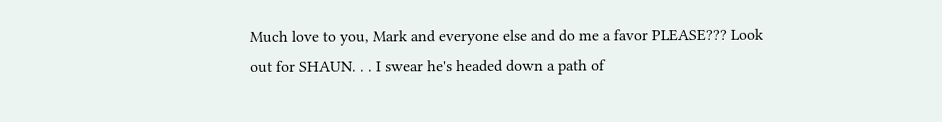Much love to you, Mark and everyone else and do me a favor PLEASE??? Look out for SHAUN. . . I swear he's headed down a path of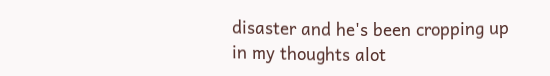disaster and he's been cropping up in my thoughts alot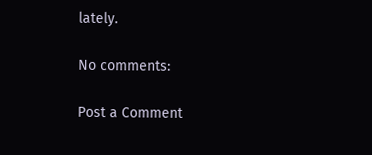lately.

No comments:

Post a Comment